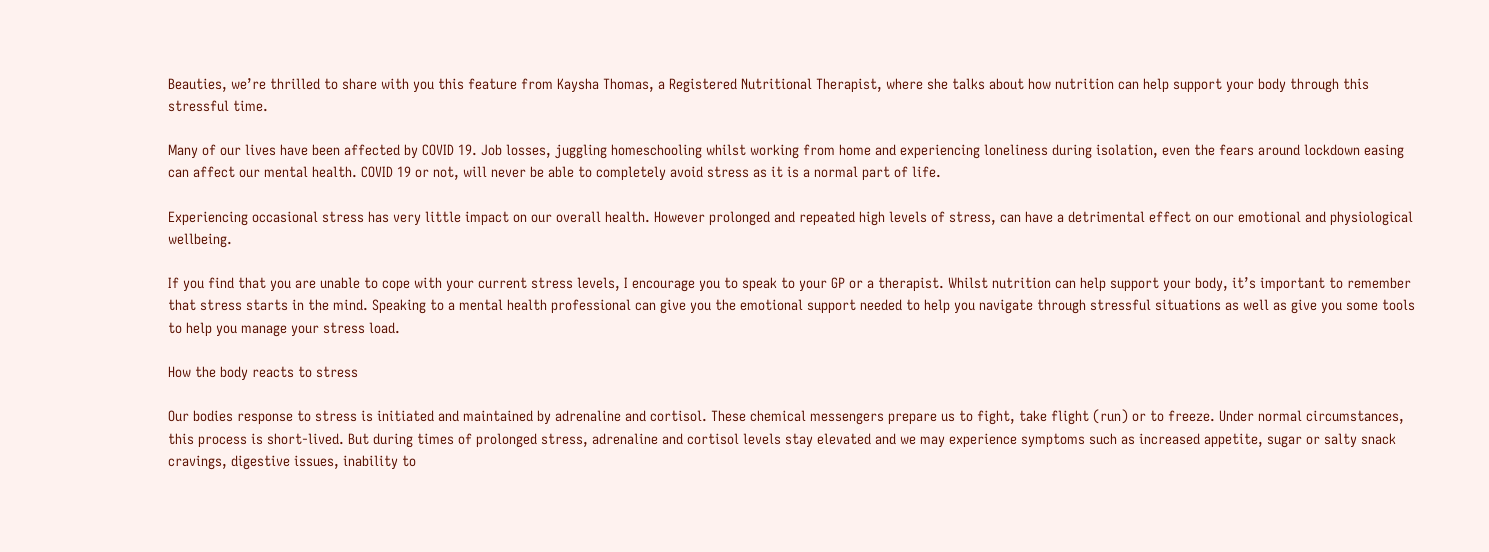Beauties, we’re thrilled to share with you this feature from Kaysha Thomas, a Registered Nutritional Therapist, where she talks about how nutrition can help support your body through this stressful time.

Many of our lives have been affected by COVID 19. Job losses, juggling homeschooling whilst working from home and experiencing loneliness during isolation, even the fears around lockdown easing can affect our mental health. COVID 19 or not, will never be able to completely avoid stress as it is a normal part of life.

Experiencing occasional stress has very little impact on our overall health. However prolonged and repeated high levels of stress, can have a detrimental effect on our emotional and physiological wellbeing.

If you find that you are unable to cope with your current stress levels, I encourage you to speak to your GP or a therapist. Whilst nutrition can help support your body, it’s important to remember that stress starts in the mind. Speaking to a mental health professional can give you the emotional support needed to help you navigate through stressful situations as well as give you some tools to help you manage your stress load.

How the body reacts to stress

Our bodies response to stress is initiated and maintained by adrenaline and cortisol. These chemical messengers prepare us to fight, take flight (run) or to freeze. Under normal circumstances, this process is short-lived. But during times of prolonged stress, adrenaline and cortisol levels stay elevated and we may experience symptoms such as increased appetite, sugar or salty snack cravings, digestive issues, inability to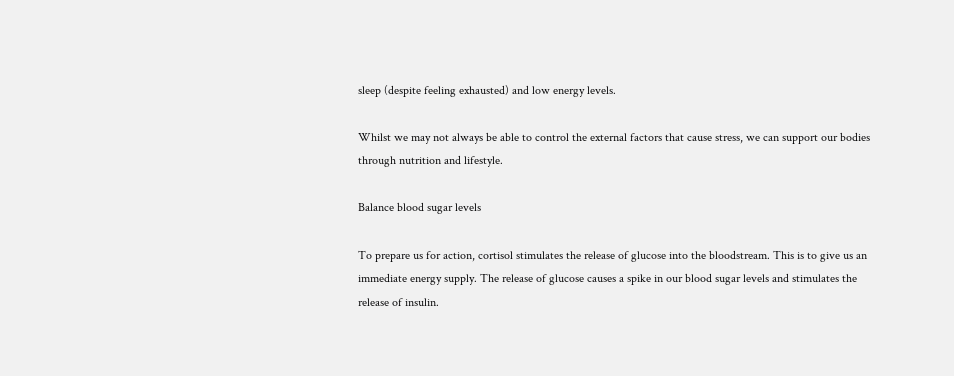sleep (despite feeling exhausted) and low energy levels.

Whilst we may not always be able to control the external factors that cause stress, we can support our bodies through nutrition and lifestyle.

Balance blood sugar levels

To prepare us for action, cortisol stimulates the release of glucose into the bloodstream. This is to give us an immediate energy supply. The release of glucose causes a spike in our blood sugar levels and stimulates the release of insulin.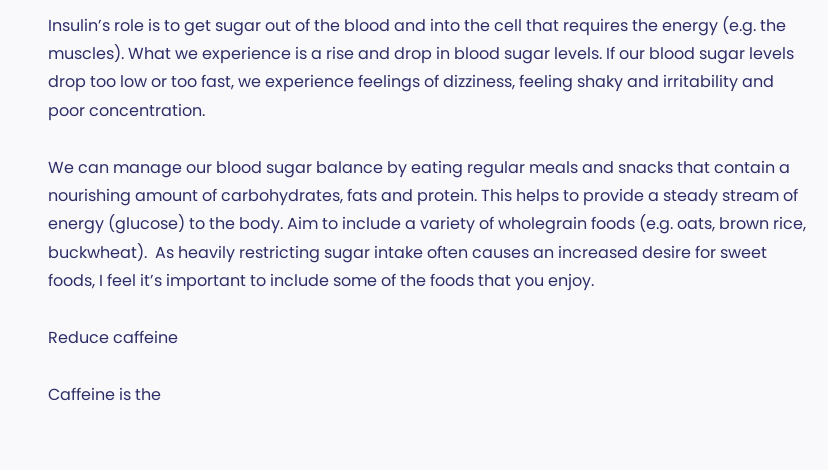Insulin’s role is to get sugar out of the blood and into the cell that requires the energy (e.g. the muscles). What we experience is a rise and drop in blood sugar levels. If our blood sugar levels drop too low or too fast, we experience feelings of dizziness, feeling shaky and irritability and poor concentration.

We can manage our blood sugar balance by eating regular meals and snacks that contain a nourishing amount of carbohydrates, fats and protein. This helps to provide a steady stream of energy (glucose) to the body. Aim to include a variety of wholegrain foods (e.g. oats, brown rice, buckwheat).  As heavily restricting sugar intake often causes an increased desire for sweet foods, I feel it’s important to include some of the foods that you enjoy.

Reduce caffeine

Caffeine is the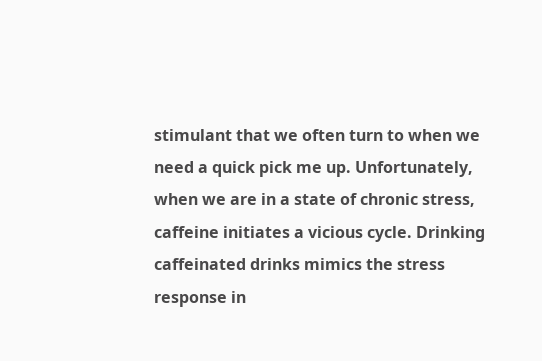stimulant that we often turn to when we need a quick pick me up. Unfortunately, when we are in a state of chronic stress, caffeine initiates a vicious cycle. Drinking caffeinated drinks mimics the stress response in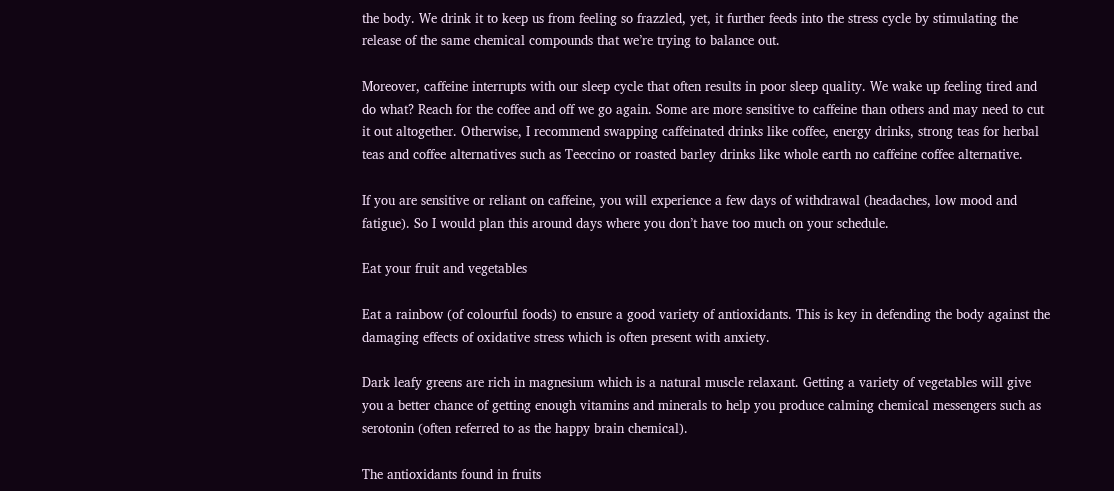the body. We drink it to keep us from feeling so frazzled, yet, it further feeds into the stress cycle by stimulating the release of the same chemical compounds that we’re trying to balance out.

Moreover, caffeine interrupts with our sleep cycle that often results in poor sleep quality. We wake up feeling tired and do what? Reach for the coffee and off we go again. Some are more sensitive to caffeine than others and may need to cut it out altogether. Otherwise, I recommend swapping caffeinated drinks like coffee, energy drinks, strong teas for herbal teas and coffee alternatives such as Teeccino or roasted barley drinks like whole earth no caffeine coffee alternative.

If you are sensitive or reliant on caffeine, you will experience a few days of withdrawal (headaches, low mood and fatigue). So I would plan this around days where you don’t have too much on your schedule.

Eat your fruit and vegetables

Eat a rainbow (of colourful foods) to ensure a good variety of antioxidants. This is key in defending the body against the damaging effects of oxidative stress which is often present with anxiety.

Dark leafy greens are rich in magnesium which is a natural muscle relaxant. Getting a variety of vegetables will give you a better chance of getting enough vitamins and minerals to help you produce calming chemical messengers such as serotonin (often referred to as the happy brain chemical).

The antioxidants found in fruits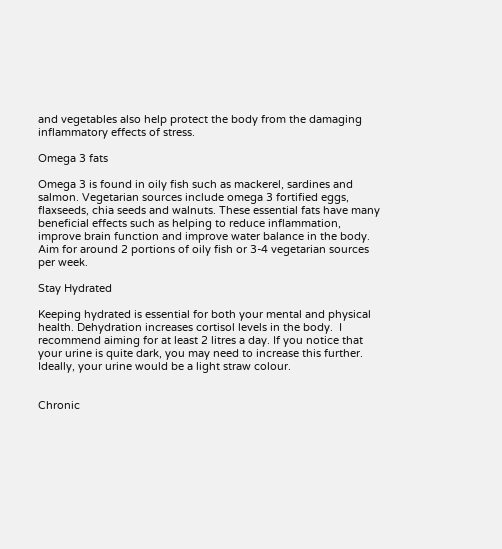and vegetables also help protect the body from the damaging inflammatory effects of stress.

Omega 3 fats

Omega 3 is found in oily fish such as mackerel, sardines and salmon. Vegetarian sources include omega 3 fortified eggs, flaxseeds, chia seeds and walnuts. These essential fats have many beneficial effects such as helping to reduce inflammation, improve brain function and improve water balance in the body. Aim for around 2 portions of oily fish or 3-4 vegetarian sources per week.

Stay Hydrated

Keeping hydrated is essential for both your mental and physical health. Dehydration increases cortisol levels in the body.  I recommend aiming for at least 2 litres a day. If you notice that your urine is quite dark, you may need to increase this further. Ideally, your urine would be a light straw colour.


Chronic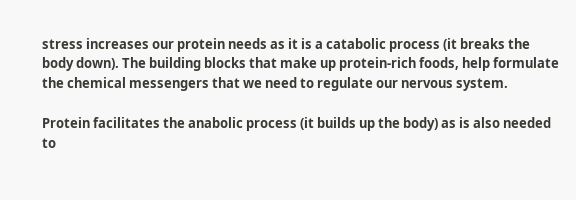stress increases our protein needs as it is a catabolic process (it breaks the body down). The building blocks that make up protein-rich foods, help formulate the chemical messengers that we need to regulate our nervous system.

Protein facilitates the anabolic process (it builds up the body) as is also needed to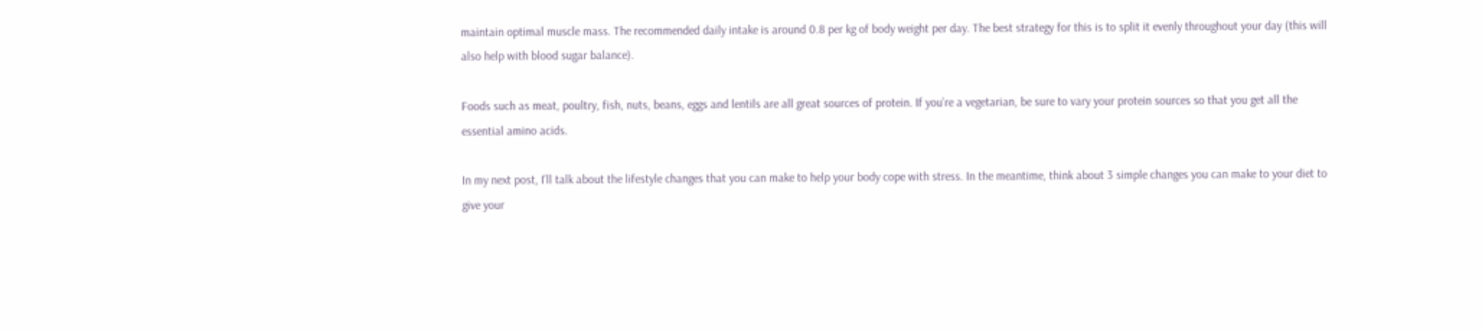maintain optimal muscle mass. The recommended daily intake is around 0.8 per kg of body weight per day. The best strategy for this is to split it evenly throughout your day (this will also help with blood sugar balance).

Foods such as meat, poultry, fish, nuts, beans, eggs and lentils are all great sources of protein. If you’re a vegetarian, be sure to vary your protein sources so that you get all the essential amino acids.

In my next post, I’ll talk about the lifestyle changes that you can make to help your body cope with stress. In the meantime, think about 3 simple changes you can make to your diet to give your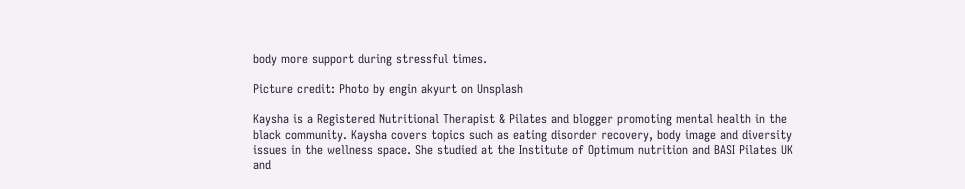body more support during stressful times.

Picture credit: Photo by engin akyurt on Unsplash

Kaysha is a Registered Nutritional Therapist & Pilates and blogger promoting mental health in the black community. Kaysha covers topics such as eating disorder recovery, body image and diversity issues in the wellness space. She studied at the Institute of Optimum nutrition and BASI Pilates UK and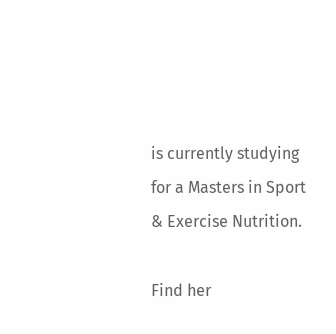is currently studying for a Masters in Sport & Exercise Nutrition.

Find her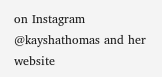on Instagram @kayshathomas and her website